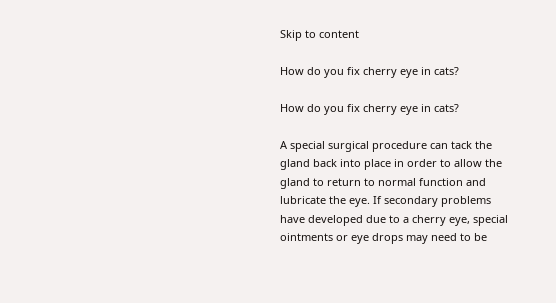Skip to content

How do you fix cherry eye in cats?

How do you fix cherry eye in cats?

A special surgical procedure can tack the gland back into place in order to allow the gland to return to normal function and lubricate the eye. If secondary problems have developed due to a cherry eye, special ointments or eye drops may need to be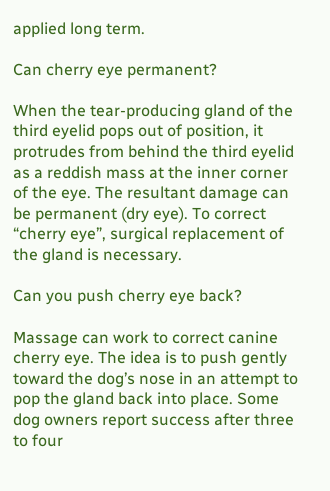applied long term.

Can cherry eye permanent?

When the tear-producing gland of the third eyelid pops out of position, it protrudes from behind the third eyelid as a reddish mass at the inner corner of the eye. The resultant damage can be permanent (dry eye). To correct “cherry eye”, surgical replacement of the gland is necessary.

Can you push cherry eye back?

Massage can work to correct canine cherry eye. The idea is to push gently toward the dog’s nose in an attempt to pop the gland back into place. Some dog owners report success after three to four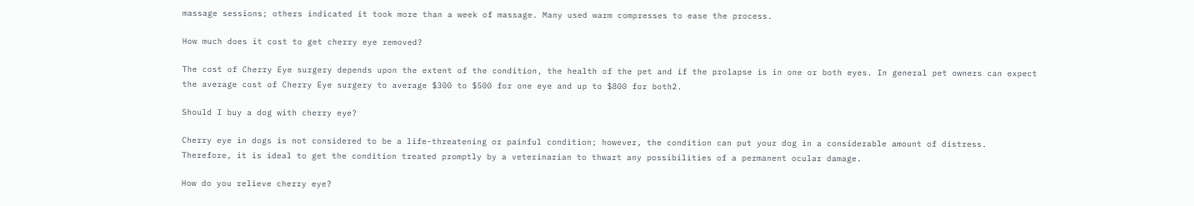massage sessions; others indicated it took more than a week of massage. Many used warm compresses to ease the process.

How much does it cost to get cherry eye removed?

The cost of Cherry Eye surgery depends upon the extent of the condition, the health of the pet and if the prolapse is in one or both eyes. In general pet owners can expect the average cost of Cherry Eye surgery to average $300 to $500 for one eye and up to $800 for both2.

Should I buy a dog with cherry eye?

Cherry eye in dogs is not considered to be a life-threatening or painful condition; however, the condition can put your dog in a considerable amount of distress. Therefore, it is ideal to get the condition treated promptly by a veterinarian to thwart any possibilities of a permanent ocular damage.

How do you relieve cherry eye?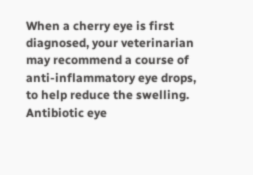When a cherry eye is first diagnosed, your veterinarian may recommend a course of anti-inflammatory eye drops, to help reduce the swelling. Antibiotic eye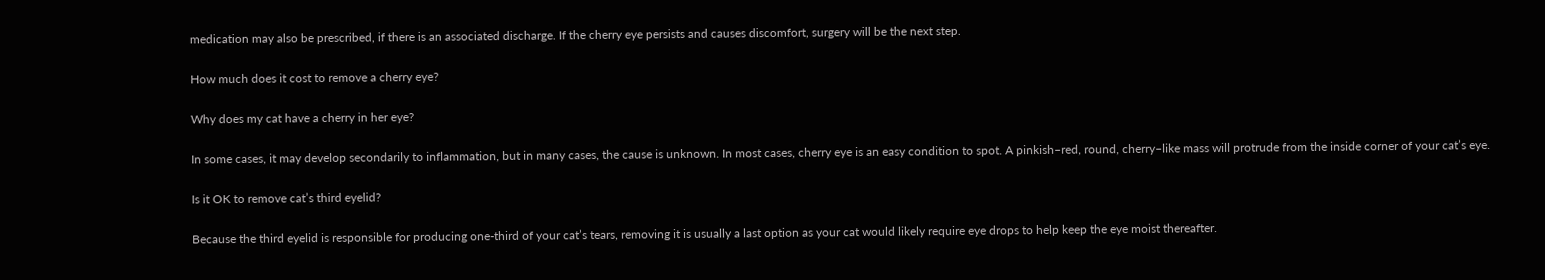medication may also be prescribed, if there is an associated discharge. If the cherry eye persists and causes discomfort, surgery will be the next step.

How much does it cost to remove a cherry eye?

Why does my cat have a cherry in her eye?

In some cases, it may develop secondarily to inflammation, but in many cases, the cause is unknown. In most cases, cherry eye is an easy condition to spot. A pinkish–red, round, cherry–like mass will protrude from the inside corner of your cat’s eye.

Is it OK to remove cat’s third eyelid?

Because the third eyelid is responsible for producing one-third of your cat’s tears, removing it is usually a last option as your cat would likely require eye drops to help keep the eye moist thereafter.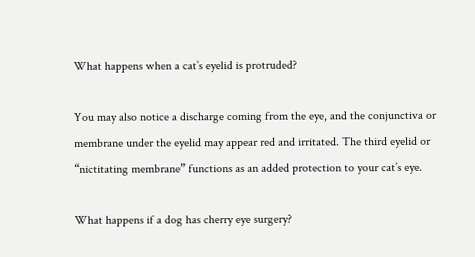What happens when a cat’s eyelid is protruded?

You may also notice a discharge coming from the eye, and the conjunctiva or membrane under the eyelid may appear red and irritated. The third eyelid or “nictitating membrane” functions as an added protection to your cat’s eye.

What happens if a dog has cherry eye surgery?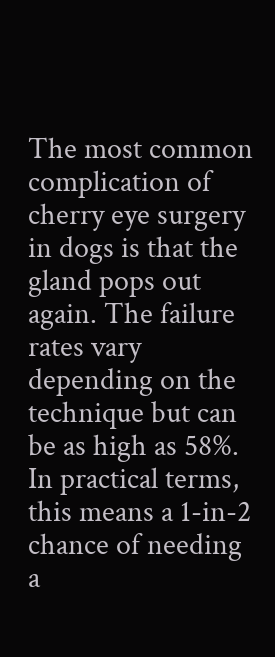The most common complication of cherry eye surgery in dogs is that the gland pops out again. The failure rates vary depending on the technique but can be as high as 58%. In practical terms, this means a 1-in-2 chance of needing a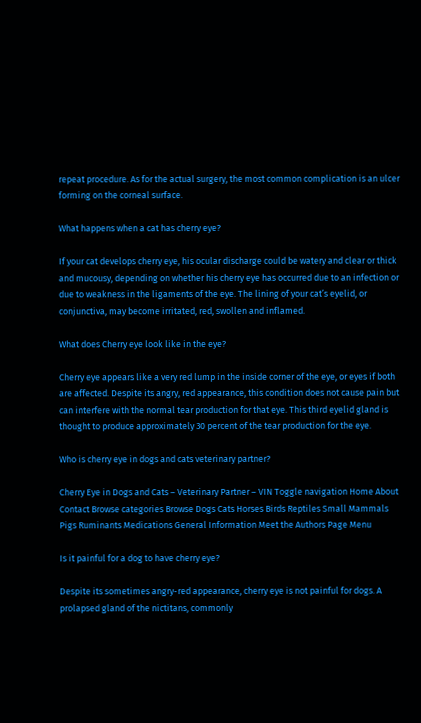repeat procedure. As for the actual surgery, the most common complication is an ulcer forming on the corneal surface.

What happens when a cat has cherry eye?

If your cat develops cherry eye, his ocular discharge could be watery and clear or thick and mucousy, depending on whether his cherry eye has occurred due to an infection or due to weakness in the ligaments of the eye. The lining of your cat’s eyelid, or conjunctiva, may become irritated, red, swollen and inflamed.

What does Cherry eye look like in the eye?

Cherry eye appears like a very red lump in the inside corner of the eye, or eyes if both are affected. Despite its angry, red appearance, this condition does not cause pain but can interfere with the normal tear production for that eye. This third eyelid gland is thought to produce approximately 30 percent of the tear production for the eye.

Who is cherry eye in dogs and cats veterinary partner?

Cherry Eye in Dogs and Cats – Veterinary Partner – VIN Toggle navigation Home About Contact Browse categories Browse Dogs Cats Horses Birds Reptiles Small Mammals Pigs Ruminants Medications General Information Meet the Authors Page Menu

Is it painful for a dog to have cherry eye?

Despite its sometimes angry-red appearance, cherry eye is not painful for dogs. A prolapsed gland of the nictitans, commonly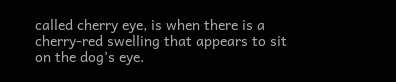called cherry eye, is when there is a cherry-red swelling that appears to sit on the dog’s eye.